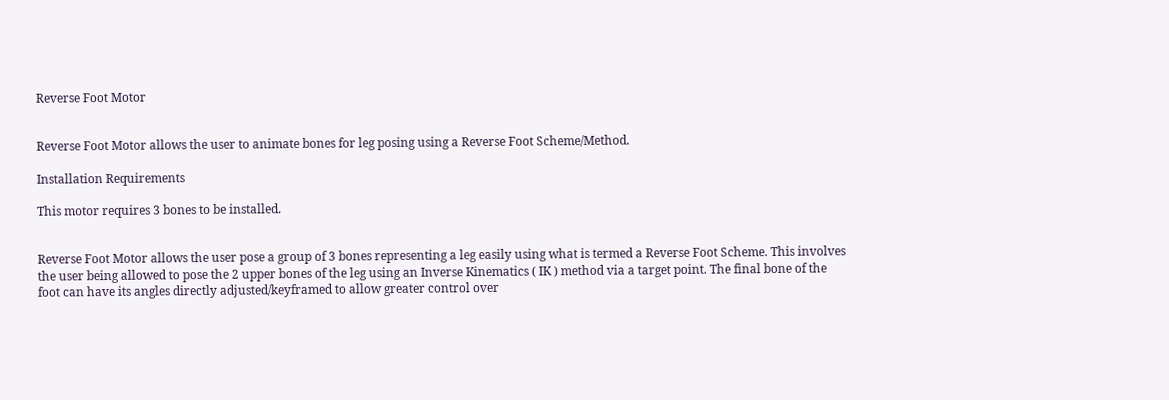Reverse Foot Motor


Reverse Foot Motor allows the user to animate bones for leg posing using a Reverse Foot Scheme/Method.

Installation Requirements

This motor requires 3 bones to be installed.


Reverse Foot Motor allows the user pose a group of 3 bones representing a leg easily using what is termed a Reverse Foot Scheme. This involves the user being allowed to pose the 2 upper bones of the leg using an Inverse Kinematics ( IK ) method via a target point. The final bone of the foot can have its angles directly adjusted/keyframed to allow greater control over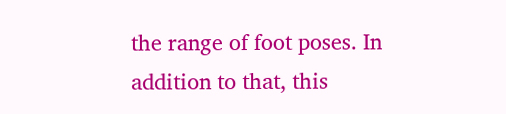the range of foot poses. In addition to that, this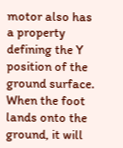motor also has a property defining the Y position of the ground surface. When the foot lands onto the ground, it will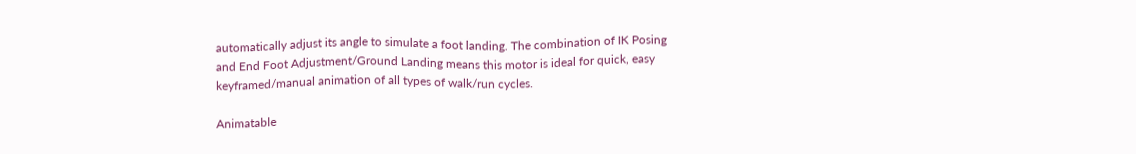automatically adjust its angle to simulate a foot landing. The combination of IK Posing and End Foot Adjustment/Ground Landing means this motor is ideal for quick, easy keyframed/manual animation of all types of walk/run cycles.

Animatable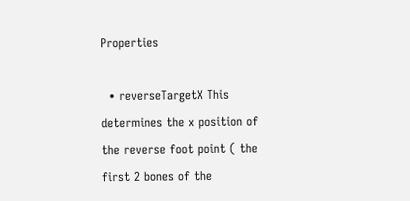Properties

  • reverseTargetX This determines the x position of the reverse foot point ( the first 2 bones of the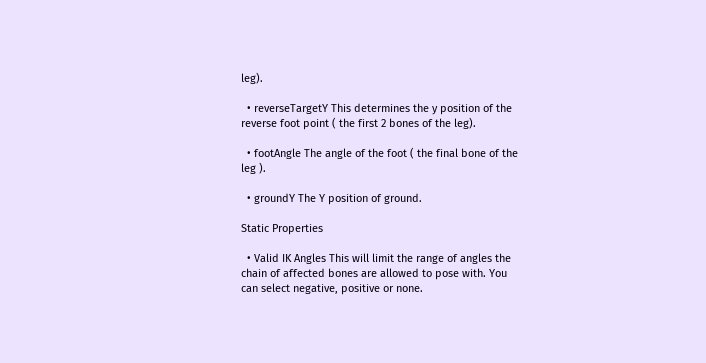leg).

  • reverseTargetY This determines the y position of the reverse foot point ( the first 2 bones of the leg).

  • footAngle The angle of the foot ( the final bone of the leg ).

  • groundY The Y position of ground.

Static Properties

  • Valid IK Angles This will limit the range of angles the chain of affected bones are allowed to pose with. You can select negative, positive or none.